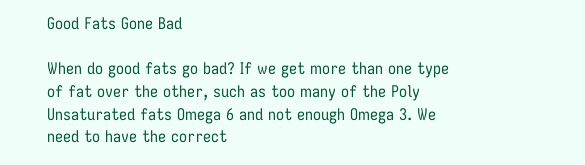Good Fats Gone Bad

When do good fats go bad? If we get more than one type of fat over the other, such as too many of the Poly Unsaturated fats Omega 6 and not enough Omega 3. We need to have the correct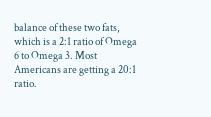balance of these two fats, which is a 2:1 ratio of Omega 6 to Omega 3. Most Americans are getting a 20:1 ratio.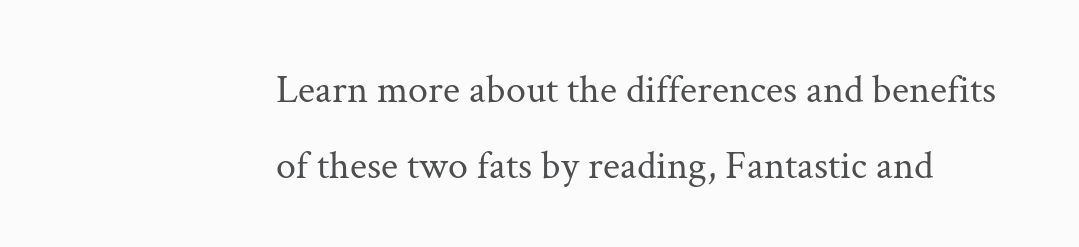Learn more about the differences and benefits of these two fats by reading, Fantastic and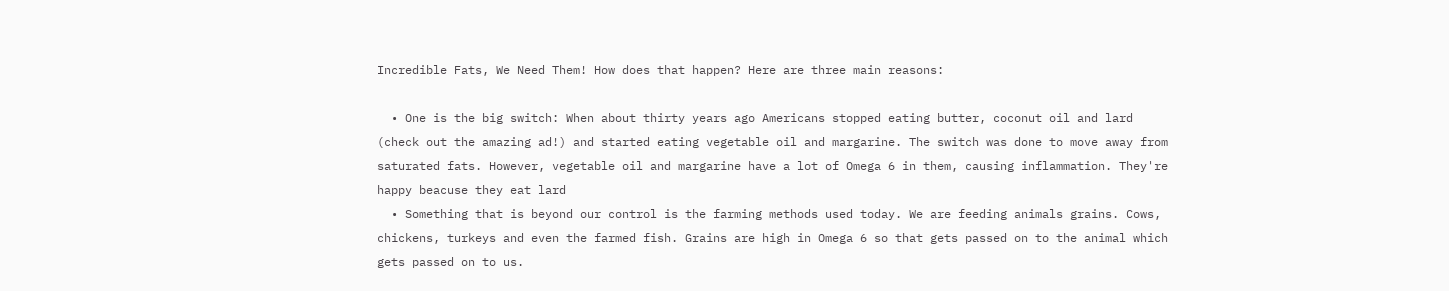Incredible Fats, We Need Them! How does that happen? Here are three main reasons:

  • One is the big switch: When about thirty years ago Americans stopped eating butter, coconut oil and lard (check out the amazing ad!) and started eating vegetable oil and margarine. The switch was done to move away from saturated fats. However, vegetable oil and margarine have a lot of Omega 6 in them, causing inflammation. They're happy beacuse they eat lard
  • Something that is beyond our control is the farming methods used today. We are feeding animals grains. Cows, chickens, turkeys and even the farmed fish. Grains are high in Omega 6 so that gets passed on to the animal which gets passed on to us.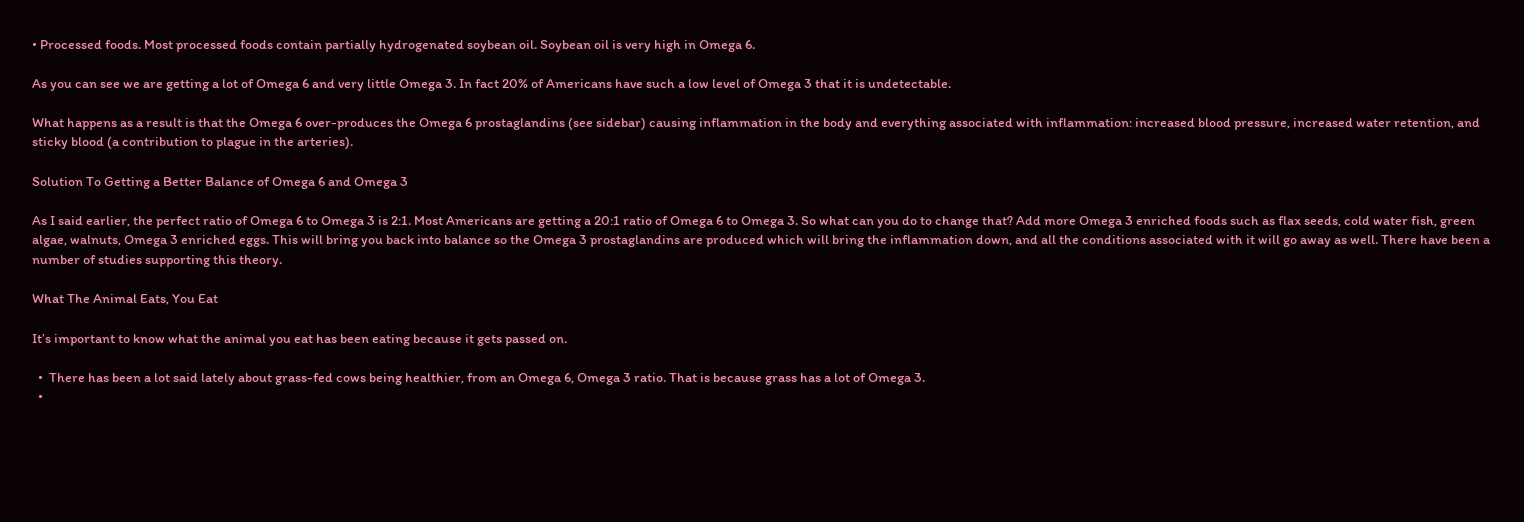• Processed foods. Most processed foods contain partially hydrogenated soybean oil. Soybean oil is very high in Omega 6.

As you can see we are getting a lot of Omega 6 and very little Omega 3. In fact 20% of Americans have such a low level of Omega 3 that it is undetectable.

What happens as a result is that the Omega 6 over-produces the Omega 6 prostaglandins (see sidebar) causing inflammation in the body and everything associated with inflammation: increased blood pressure, increased water retention, and sticky blood (a contribution to plague in the arteries).

Solution To Getting a Better Balance of Omega 6 and Omega 3

As I said earlier, the perfect ratio of Omega 6 to Omega 3 is 2:1. Most Americans are getting a 20:1 ratio of Omega 6 to Omega 3. So what can you do to change that? Add more Omega 3 enriched foods such as flax seeds, cold water fish, green algae, walnuts, Omega 3 enriched eggs. This will bring you back into balance so the Omega 3 prostaglandins are produced which will bring the inflammation down, and all the conditions associated with it will go away as well. There have been a number of studies supporting this theory.

What The Animal Eats, You Eat

It’s important to know what the animal you eat has been eating because it gets passed on.

  •  There has been a lot said lately about grass-fed cows being healthier, from an Omega 6, Omega 3 ratio. That is because grass has a lot of Omega 3.
  •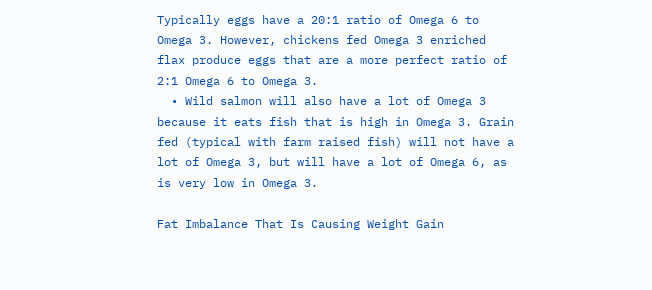Typically eggs have a 20:1 ratio of Omega 6 to Omega 3. However, chickens fed Omega 3 enriched flax produce eggs that are a more perfect ratio of 2:1 Omega 6 to Omega 3.
  • Wild salmon will also have a lot of Omega 3 because it eats fish that is high in Omega 3. Grain fed (typical with farm raised fish) will not have a lot of Omega 3, but will have a lot of Omega 6, as is very low in Omega 3.

Fat Imbalance That Is Causing Weight Gain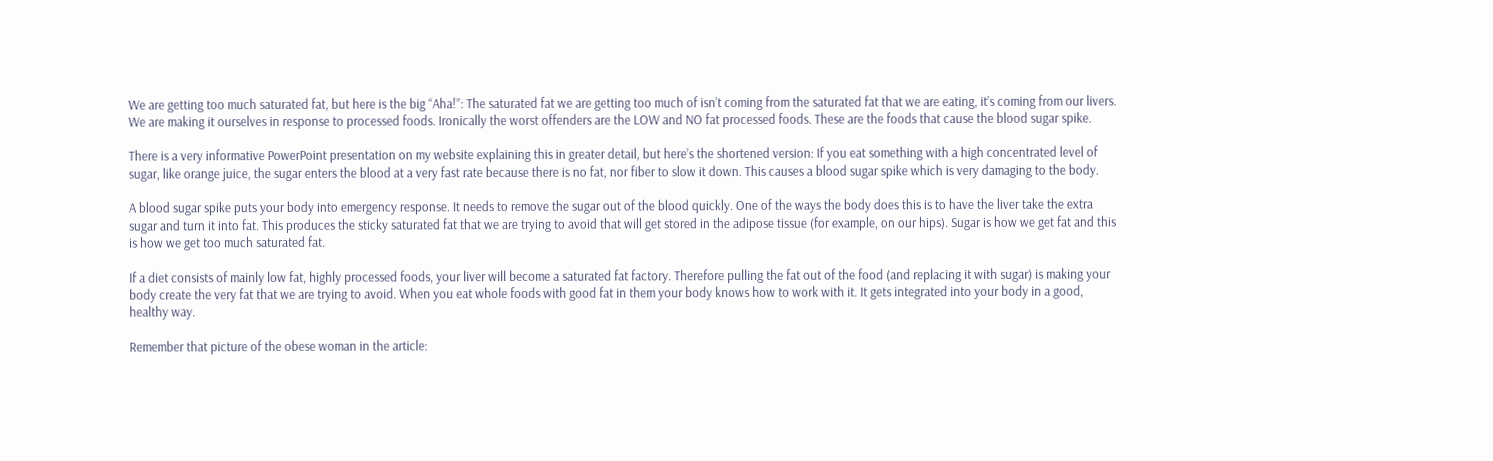We are getting too much saturated fat, but here is the big “Aha!”: The saturated fat we are getting too much of isn’t coming from the saturated fat that we are eating, it’s coming from our livers. We are making it ourselves in response to processed foods. Ironically the worst offenders are the LOW and NO fat processed foods. These are the foods that cause the blood sugar spike.

There is a very informative PowerPoint presentation on my website explaining this in greater detail, but here’s the shortened version: If you eat something with a high concentrated level of sugar, like orange juice, the sugar enters the blood at a very fast rate because there is no fat, nor fiber to slow it down. This causes a blood sugar spike which is very damaging to the body.

A blood sugar spike puts your body into emergency response. It needs to remove the sugar out of the blood quickly. One of the ways the body does this is to have the liver take the extra sugar and turn it into fat. This produces the sticky saturated fat that we are trying to avoid that will get stored in the adipose tissue (for example, on our hips). Sugar is how we get fat and this is how we get too much saturated fat.

If a diet consists of mainly low fat, highly processed foods, your liver will become a saturated fat factory. Therefore pulling the fat out of the food (and replacing it with sugar) is making your body create the very fat that we are trying to avoid. When you eat whole foods with good fat in them your body knows how to work with it. It gets integrated into your body in a good, healthy way.

Remember that picture of the obese woman in the article: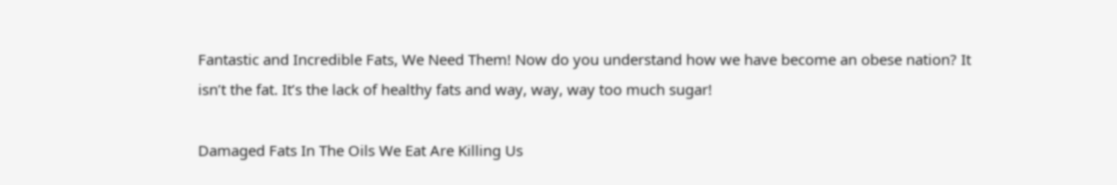Fantastic and Incredible Fats, We Need Them! Now do you understand how we have become an obese nation? It isn’t the fat. It’s the lack of healthy fats and way, way, way too much sugar!

Damaged Fats In The Oils We Eat Are Killing Us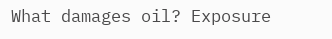What damages oil? Exposure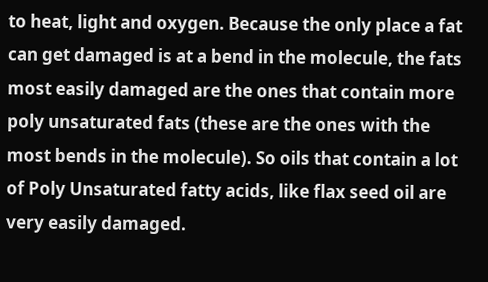to heat, light and oxygen. Because the only place a fat can get damaged is at a bend in the molecule, the fats most easily damaged are the ones that contain more poly unsaturated fats (these are the ones with the most bends in the molecule). So oils that contain a lot of Poly Unsaturated fatty acids, like flax seed oil are very easily damaged.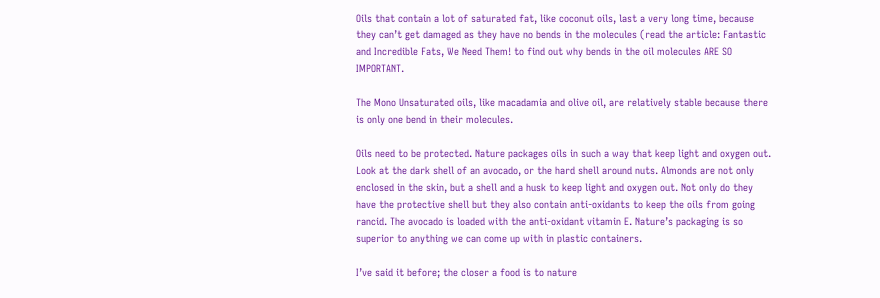Oils that contain a lot of saturated fat, like coconut oils, last a very long time, because they can’t get damaged as they have no bends in the molecules (read the article: Fantastic and Incredible Fats, We Need Them! to find out why bends in the oil molecules ARE SO IMPORTANT.

The Mono Unsaturated oils, like macadamia and olive oil, are relatively stable because there is only one bend in their molecules.

Oils need to be protected. Nature packages oils in such a way that keep light and oxygen out. Look at the dark shell of an avocado, or the hard shell around nuts. Almonds are not only enclosed in the skin, but a shell and a husk to keep light and oxygen out. Not only do they have the protective shell but they also contain anti-oxidants to keep the oils from going rancid. The avocado is loaded with the anti-oxidant vitamin E. Nature’s packaging is so superior to anything we can come up with in plastic containers.

I’ve said it before; the closer a food is to nature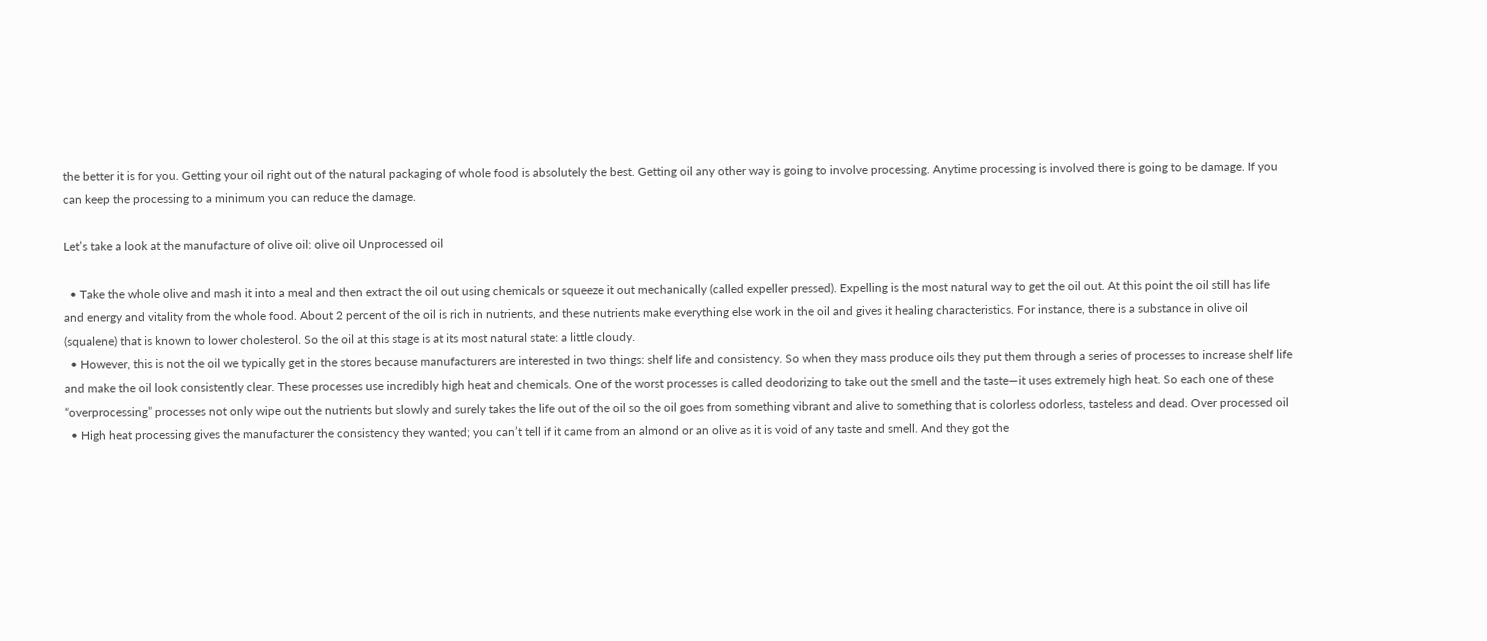the better it is for you. Getting your oil right out of the natural packaging of whole food is absolutely the best. Getting oil any other way is going to involve processing. Anytime processing is involved there is going to be damage. If you can keep the processing to a minimum you can reduce the damage.

Let’s take a look at the manufacture of olive oil: olive oil Unprocessed oil

  • Take the whole olive and mash it into a meal and then extract the oil out using chemicals or squeeze it out mechanically (called expeller pressed). Expelling is the most natural way to get the oil out. At this point the oil still has life and energy and vitality from the whole food. About 2 percent of the oil is rich in nutrients, and these nutrients make everything else work in the oil and gives it healing characteristics. For instance, there is a substance in olive oil (squalene) that is known to lower cholesterol. So the oil at this stage is at its most natural state: a little cloudy.
  • However, this is not the oil we typically get in the stores because manufacturers are interested in two things: shelf life and consistency. So when they mass produce oils they put them through a series of processes to increase shelf life and make the oil look consistently clear. These processes use incredibly high heat and chemicals. One of the worst processes is called deodorizing to take out the smell and the taste—it uses extremely high heat. So each one of these “overprocessing” processes not only wipe out the nutrients but slowly and surely takes the life out of the oil so the oil goes from something vibrant and alive to something that is colorless odorless, tasteless and dead. Over processed oil
  • High heat processing gives the manufacturer the consistency they wanted; you can’t tell if it came from an almond or an olive as it is void of any taste and smell. And they got the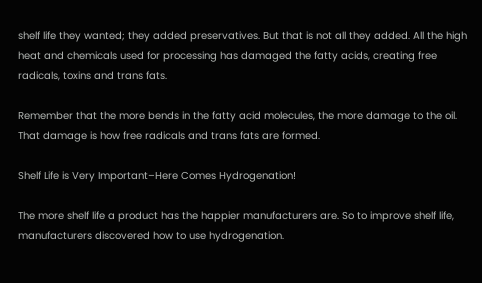shelf life they wanted; they added preservatives. But that is not all they added. All the high heat and chemicals used for processing has damaged the fatty acids, creating free radicals, toxins and trans fats.

Remember that the more bends in the fatty acid molecules, the more damage to the oil. That damage is how free radicals and trans fats are formed.

Shelf Life is Very Important–Here Comes Hydrogenation!

The more shelf life a product has the happier manufacturers are. So to improve shelf life, manufacturers discovered how to use hydrogenation.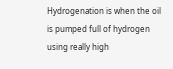Hydrogenation is when the oil is pumped full of hydrogen using really high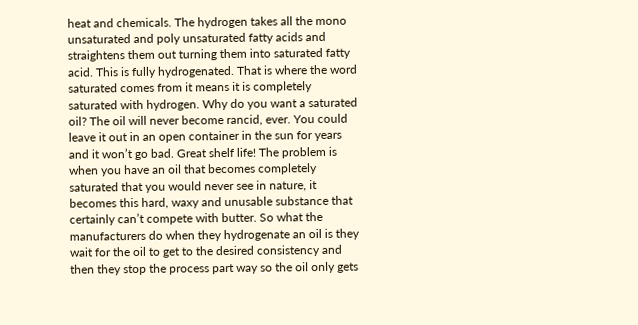heat and chemicals. The hydrogen takes all the mono unsaturated and poly unsaturated fatty acids and straightens them out turning them into saturated fatty acid. This is fully hydrogenated. That is where the word saturated comes from it means it is completely saturated with hydrogen. Why do you want a saturated oil? The oil will never become rancid, ever. You could leave it out in an open container in the sun for years and it won’t go bad. Great shelf life! The problem is when you have an oil that becomes completely saturated that you would never see in nature, it becomes this hard, waxy and unusable substance that certainly can’t compete with butter. So what the manufacturers do when they hydrogenate an oil is they wait for the oil to get to the desired consistency and then they stop the process part way so the oil only gets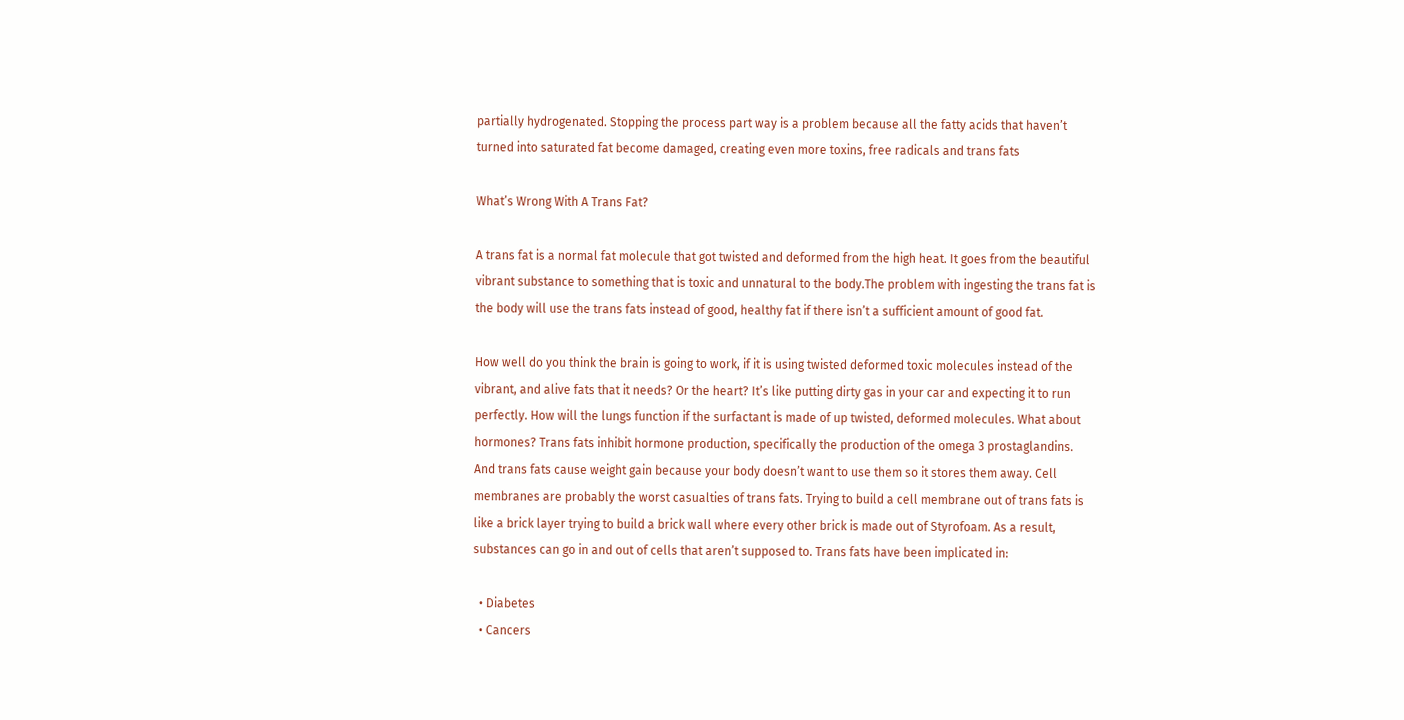partially hydrogenated. Stopping the process part way is a problem because all the fatty acids that haven’t turned into saturated fat become damaged, creating even more toxins, free radicals and trans fats

What’s Wrong With A Trans Fat?

A trans fat is a normal fat molecule that got twisted and deformed from the high heat. It goes from the beautiful vibrant substance to something that is toxic and unnatural to the body.The problem with ingesting the trans fat is the body will use the trans fats instead of good, healthy fat if there isn’t a sufficient amount of good fat.

How well do you think the brain is going to work, if it is using twisted deformed toxic molecules instead of the vibrant, and alive fats that it needs? Or the heart? It’s like putting dirty gas in your car and expecting it to run perfectly. How will the lungs function if the surfactant is made of up twisted, deformed molecules. What about hormones? Trans fats inhibit hormone production, specifically the production of the omega 3 prostaglandins. And trans fats cause weight gain because your body doesn’t want to use them so it stores them away. Cell membranes are probably the worst casualties of trans fats. Trying to build a cell membrane out of trans fats is like a brick layer trying to build a brick wall where every other brick is made out of Styrofoam. As a result, substances can go in and out of cells that aren’t supposed to. Trans fats have been implicated in:

  • Diabetes
  • Cancers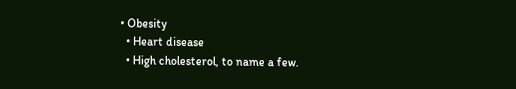• Obesity
  • Heart disease
  • High cholesterol, to name a few.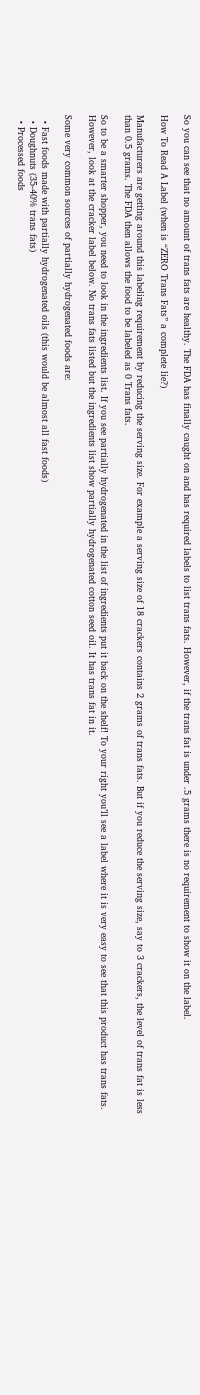So you can see that no amount of trans fats are healthy. The FDA has finally caught on and has required labels to list trans fats. However, if the trans fat is under .5 grams there is no requirement to show it on the label.

How To Read A Label (when is “ZERO Trans Fats” a complete lie?)

Manufacturers are getting around this labeling requirement by reducing the serving size. For example a serving size of 18 crackers contains 2 grams of trans fats. But if you reduce the serving size, say to 3 crackers, the level of trans fat is less than 0.5 grams. The FDA then allows the food to be labeled as 0 Trans fats.

So to be a smarter shopper, you need to look in the ingredients list. If you see partially hydrogenated in the list of ingredients put it back on the shelf! To your right you’ll see a label where it is very easy to see that this product has trans fats. However, look at the cracker label below. No trans fats listed but the ingredients list show partially hydrogenated cotton seed oil. It has trans fat in it.

Some very common sources of partially hydrogenated foods are:

  • Fast foods made with partially hydrogenated oils (this would be almost all fast foods)
  • Doughnuts (35-40% trans fats)
  • Processed foods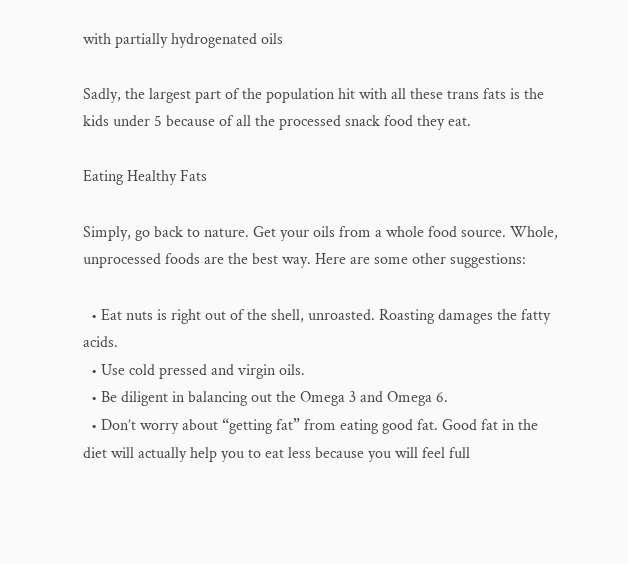with partially hydrogenated oils

Sadly, the largest part of the population hit with all these trans fats is the kids under 5 because of all the processed snack food they eat.

Eating Healthy Fats

Simply, go back to nature. Get your oils from a whole food source. Whole, unprocessed foods are the best way. Here are some other suggestions:

  • Eat nuts is right out of the shell, unroasted. Roasting damages the fatty acids.
  • Use cold pressed and virgin oils.
  • Be diligent in balancing out the Omega 3 and Omega 6.
  • Don’t worry about “getting fat” from eating good fat. Good fat in the diet will actually help you to eat less because you will feel full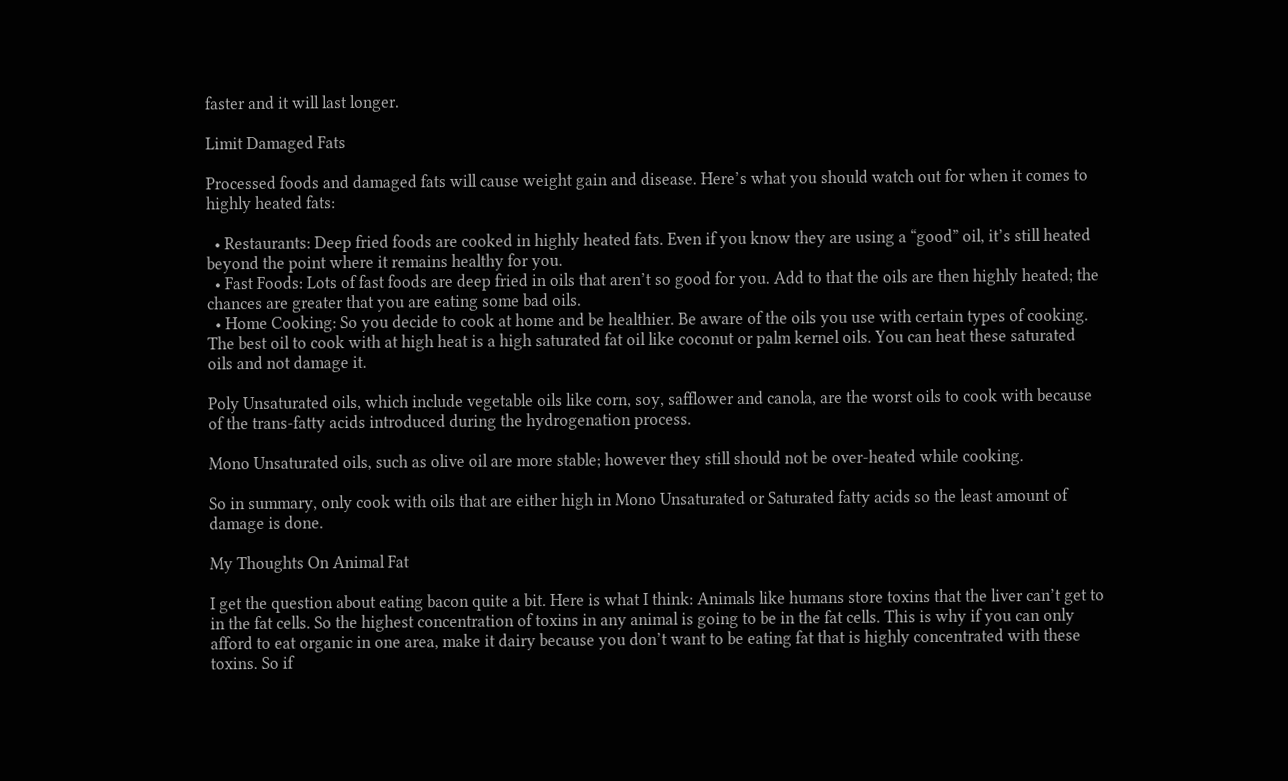faster and it will last longer.

Limit Damaged Fats

Processed foods and damaged fats will cause weight gain and disease. Here’s what you should watch out for when it comes to highly heated fats:

  • Restaurants: Deep fried foods are cooked in highly heated fats. Even if you know they are using a “good” oil, it’s still heated beyond the point where it remains healthy for you.
  • Fast Foods: Lots of fast foods are deep fried in oils that aren’t so good for you. Add to that the oils are then highly heated; the chances are greater that you are eating some bad oils.
  • Home Cooking: So you decide to cook at home and be healthier. Be aware of the oils you use with certain types of cooking. The best oil to cook with at high heat is a high saturated fat oil like coconut or palm kernel oils. You can heat these saturated oils and not damage it.

Poly Unsaturated oils, which include vegetable oils like corn, soy, safflower and canola, are the worst oils to cook with because of the trans-fatty acids introduced during the hydrogenation process.

Mono Unsaturated oils, such as olive oil are more stable; however they still should not be over-heated while cooking.

So in summary, only cook with oils that are either high in Mono Unsaturated or Saturated fatty acids so the least amount of damage is done.

My Thoughts On Animal Fat

I get the question about eating bacon quite a bit. Here is what I think: Animals like humans store toxins that the liver can’t get to in the fat cells. So the highest concentration of toxins in any animal is going to be in the fat cells. This is why if you can only afford to eat organic in one area, make it dairy because you don’t want to be eating fat that is highly concentrated with these toxins. So if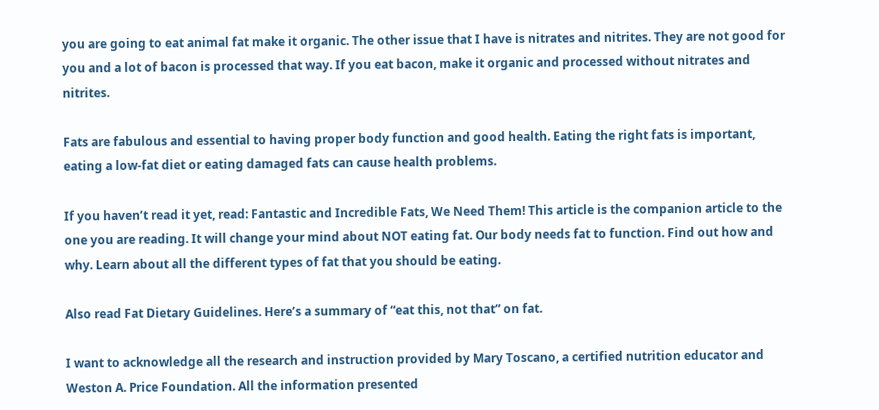you are going to eat animal fat make it organic. The other issue that I have is nitrates and nitrites. They are not good for you and a lot of bacon is processed that way. If you eat bacon, make it organic and processed without nitrates and nitrites.

Fats are fabulous and essential to having proper body function and good health. Eating the right fats is important, eating a low-fat diet or eating damaged fats can cause health problems.

If you haven’t read it yet, read: Fantastic and Incredible Fats, We Need Them! This article is the companion article to the one you are reading. It will change your mind about NOT eating fat. Our body needs fat to function. Find out how and why. Learn about all the different types of fat that you should be eating.

Also read Fat Dietary Guidelines. Here’s a summary of “eat this, not that” on fat.

I want to acknowledge all the research and instruction provided by Mary Toscano, a certified nutrition educator and Weston A. Price Foundation. All the information presented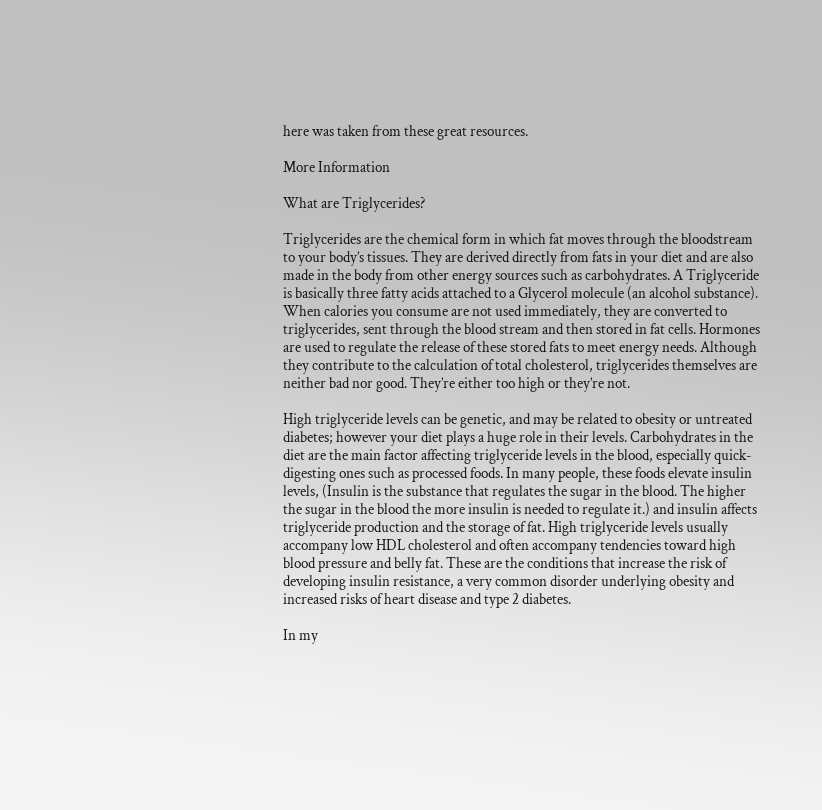here was taken from these great resources.

More Information

What are Triglycerides?

Triglycerides are the chemical form in which fat moves through the bloodstream to your body’s tissues. They are derived directly from fats in your diet and are also made in the body from other energy sources such as carbohydrates. A Triglyceride is basically three fatty acids attached to a Glycerol molecule (an alcohol substance). When calories you consume are not used immediately, they are converted to triglycerides, sent through the blood stream and then stored in fat cells. Hormones are used to regulate the release of these stored fats to meet energy needs. Although they contribute to the calculation of total cholesterol, triglycerides themselves are neither bad nor good. They’re either too high or they’re not.

High triglyceride levels can be genetic, and may be related to obesity or untreated diabetes; however your diet plays a huge role in their levels. Carbohydrates in the diet are the main factor affecting triglyceride levels in the blood, especially quick-digesting ones such as processed foods. In many people, these foods elevate insulin levels, (Insulin is the substance that regulates the sugar in the blood. The higher the sugar in the blood the more insulin is needed to regulate it.) and insulin affects triglyceride production and the storage of fat. High triglyceride levels usually accompany low HDL cholesterol and often accompany tendencies toward high blood pressure and belly fat. These are the conditions that increase the risk of developing insulin resistance, a very common disorder underlying obesity and increased risks of heart disease and type 2 diabetes.

In my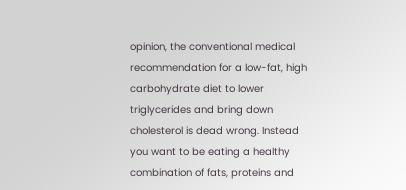opinion, the conventional medical recommendation for a low-fat, high carbohydrate diet to lower triglycerides and bring down cholesterol is dead wrong. Instead you want to be eating a healthy combination of fats, proteins and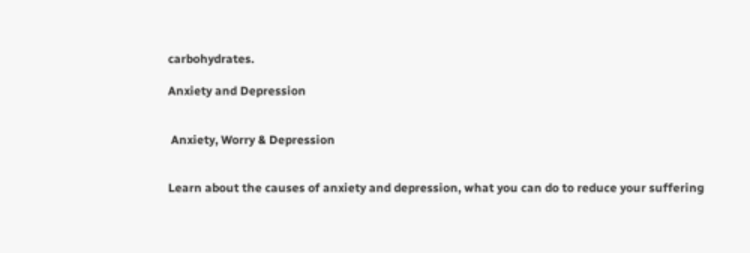carbohydrates.

Anxiety and Depression


 Anxiety, Worry & Depression


Learn about the causes of anxiety and depression, what you can do to reduce your suffering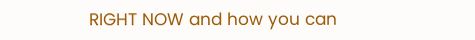RIGHT NOW and how you can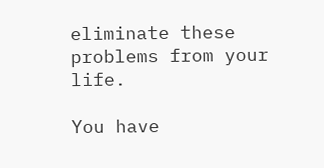eliminate these problems from your life.

You have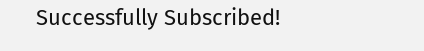Successfully Subscribed!